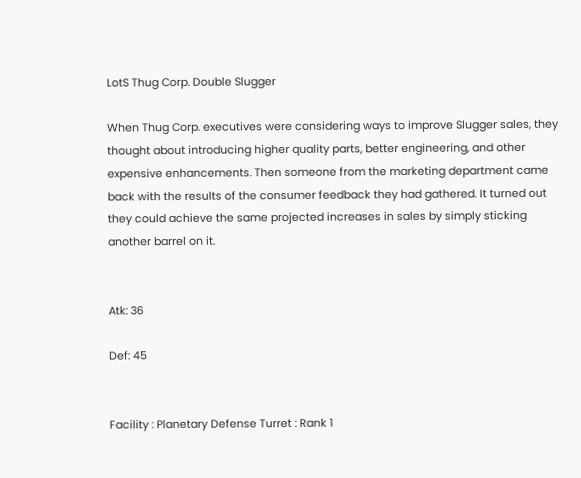LotS Thug Corp. Double Slugger

When Thug Corp. executives were considering ways to improve Slugger sales, they thought about introducing higher quality parts, better engineering, and other expensive enhancements. Then someone from the marketing department came back with the results of the consumer feedback they had gathered. It turned out they could achieve the same projected increases in sales by simply sticking another barrel on it.


Atk: 36

Def: 45


Facility : Planetary Defense Turret : Rank 1